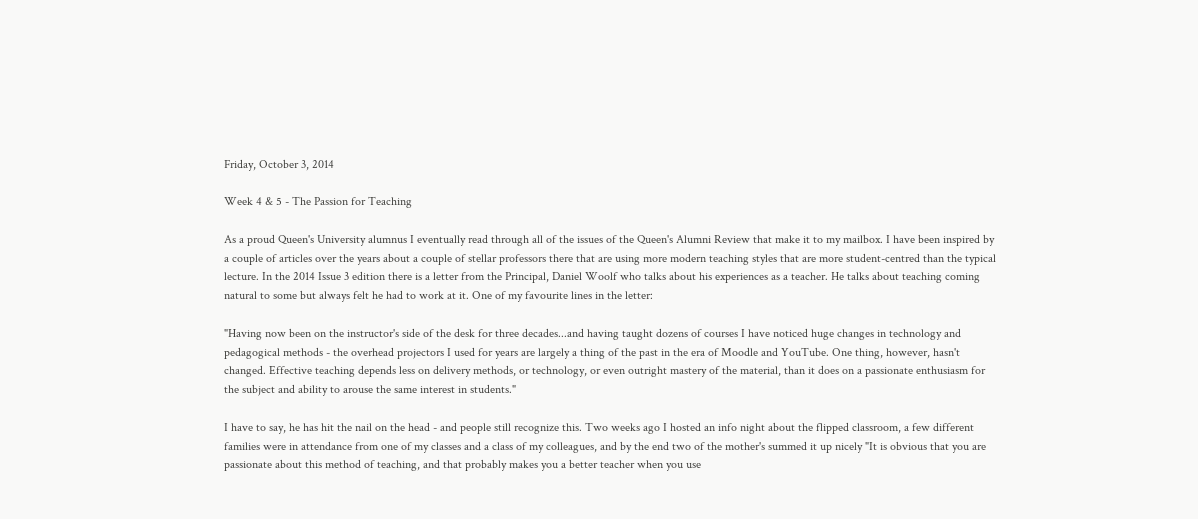Friday, October 3, 2014

Week 4 & 5 - The Passion for Teaching

As a proud Queen's University alumnus I eventually read through all of the issues of the Queen's Alumni Review that make it to my mailbox. I have been inspired by a couple of articles over the years about a couple of stellar professors there that are using more modern teaching styles that are more student-centred than the typical lecture. In the 2014 Issue 3 edition there is a letter from the Principal, Daniel Woolf who talks about his experiences as a teacher. He talks about teaching coming natural to some but always felt he had to work at it. One of my favourite lines in the letter:

"Having now been on the instructor's side of the desk for three decades...and having taught dozens of courses I have noticed huge changes in technology and pedagogical methods - the overhead projectors I used for years are largely a thing of the past in the era of Moodle and YouTube. One thing, however, hasn't changed. Effective teaching depends less on delivery methods, or technology, or even outright mastery of the material, than it does on a passionate enthusiasm for the subject and ability to arouse the same interest in students."

I have to say, he has hit the nail on the head - and people still recognize this. Two weeks ago I hosted an info night about the flipped classroom, a few different families were in attendance from one of my classes and a class of my colleagues, and by the end two of the mother's summed it up nicely "It is obvious that you are passionate about this method of teaching, and that probably makes you a better teacher when you use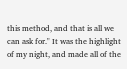this method, and that is all we can ask for." It was the highlight of my night, and made all of the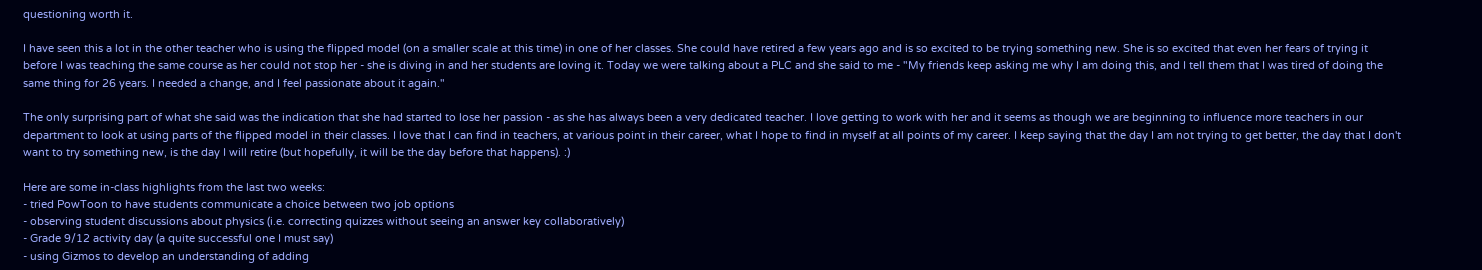questioning worth it.

I have seen this a lot in the other teacher who is using the flipped model (on a smaller scale at this time) in one of her classes. She could have retired a few years ago and is so excited to be trying something new. She is so excited that even her fears of trying it before I was teaching the same course as her could not stop her - she is diving in and her students are loving it. Today we were talking about a PLC and she said to me - "My friends keep asking me why I am doing this, and I tell them that I was tired of doing the same thing for 26 years. I needed a change, and I feel passionate about it again."

The only surprising part of what she said was the indication that she had started to lose her passion - as she has always been a very dedicated teacher. I love getting to work with her and it seems as though we are beginning to influence more teachers in our department to look at using parts of the flipped model in their classes. I love that I can find in teachers, at various point in their career, what I hope to find in myself at all points of my career. I keep saying that the day I am not trying to get better, the day that I don't want to try something new, is the day I will retire (but hopefully, it will be the day before that happens). :)

Here are some in-class highlights from the last two weeks:
- tried PowToon to have students communicate a choice between two job options
- observing student discussions about physics (i.e. correcting quizzes without seeing an answer key collaboratively)
- Grade 9/12 activity day (a quite successful one I must say)
- using Gizmos to develop an understanding of adding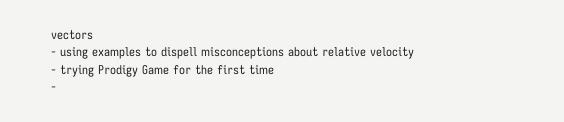vectors
- using examples to dispell misconceptions about relative velocity
- trying Prodigy Game for the first time
-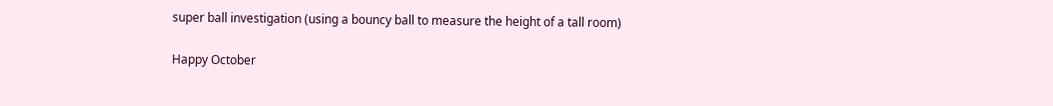super ball investigation (using a bouncy ball to measure the height of a tall room)

Happy October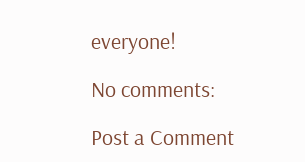everyone!

No comments:

Post a Comment